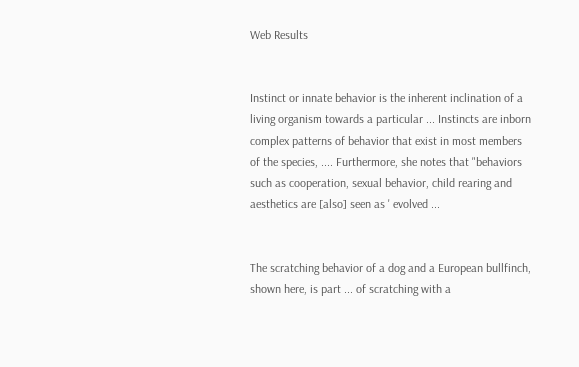Web Results


Instinct or innate behavior is the inherent inclination of a living organism towards a particular ... Instincts are inborn complex patterns of behavior that exist in most members of the species, .... Furthermore, she notes that "behaviors such as cooperation, sexual behavior, child rearing and aesthetics are [also] seen as ' evolved ...


The scratching behavior of a dog and a European bullfinch, shown here, is part ... of scratching with a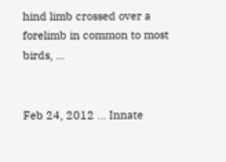hind limb crossed over a forelimb in common to most birds, ...


Feb 24, 2012 ... Innate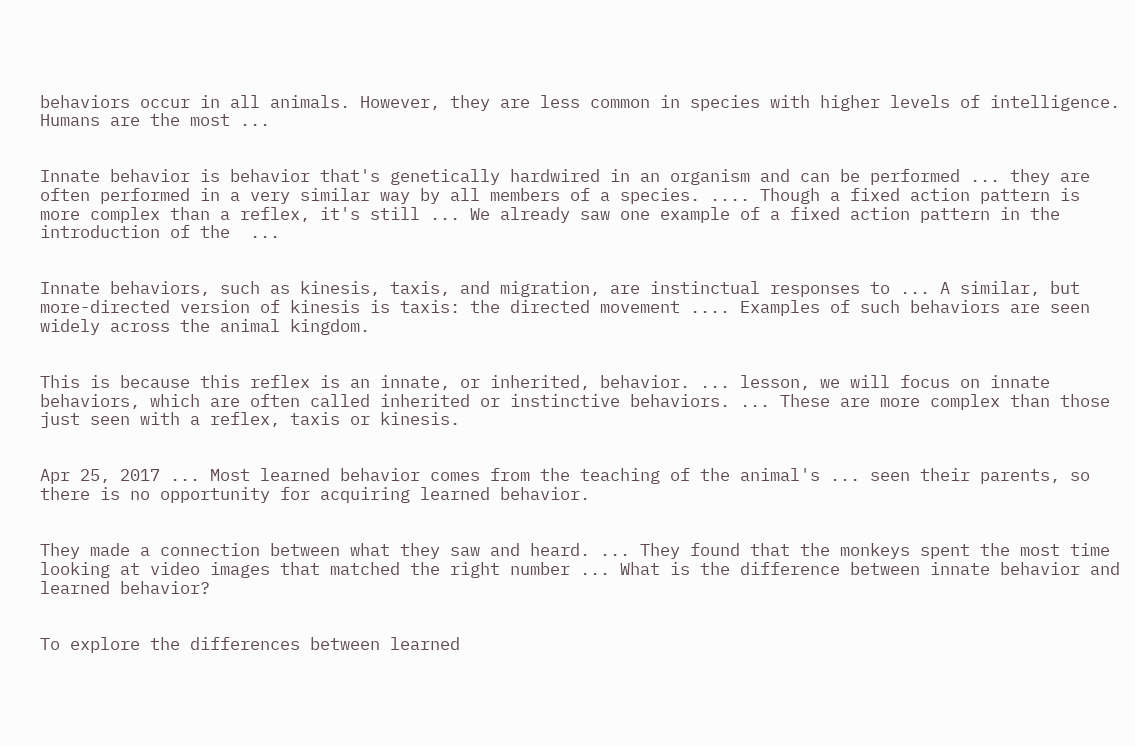behaviors occur in all animals. However, they are less common in species with higher levels of intelligence. Humans are the most ...


Innate behavior is behavior that's genetically hardwired in an organism and can be performed ... they are often performed in a very similar way by all members of a species. .... Though a fixed action pattern is more complex than a reflex, it's still ... We already saw one example of a fixed action pattern in the introduction of the  ...


Innate behaviors, such as kinesis, taxis, and migration, are instinctual responses to ... A similar, but more-directed version of kinesis is taxis: the directed movement .... Examples of such behaviors are seen widely across the animal kingdom.


This is because this reflex is an innate, or inherited, behavior. ... lesson, we will focus on innate behaviors, which are often called inherited or instinctive behaviors. ... These are more complex than those just seen with a reflex, taxis or kinesis.


Apr 25, 2017 ... Most learned behavior comes from the teaching of the animal's ... seen their parents, so there is no opportunity for acquiring learned behavior.


They made a connection between what they saw and heard. ... They found that the monkeys spent the most time looking at video images that matched the right number ... What is the difference between innate behavior and learned behavior?


To explore the differences between learned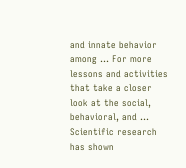and innate behavior among ... For more lessons and activities that take a closer look at the social, behavioral, and ... Scientific research has shown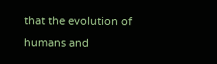that the evolution of humans and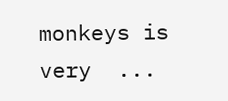monkeys is very  ...